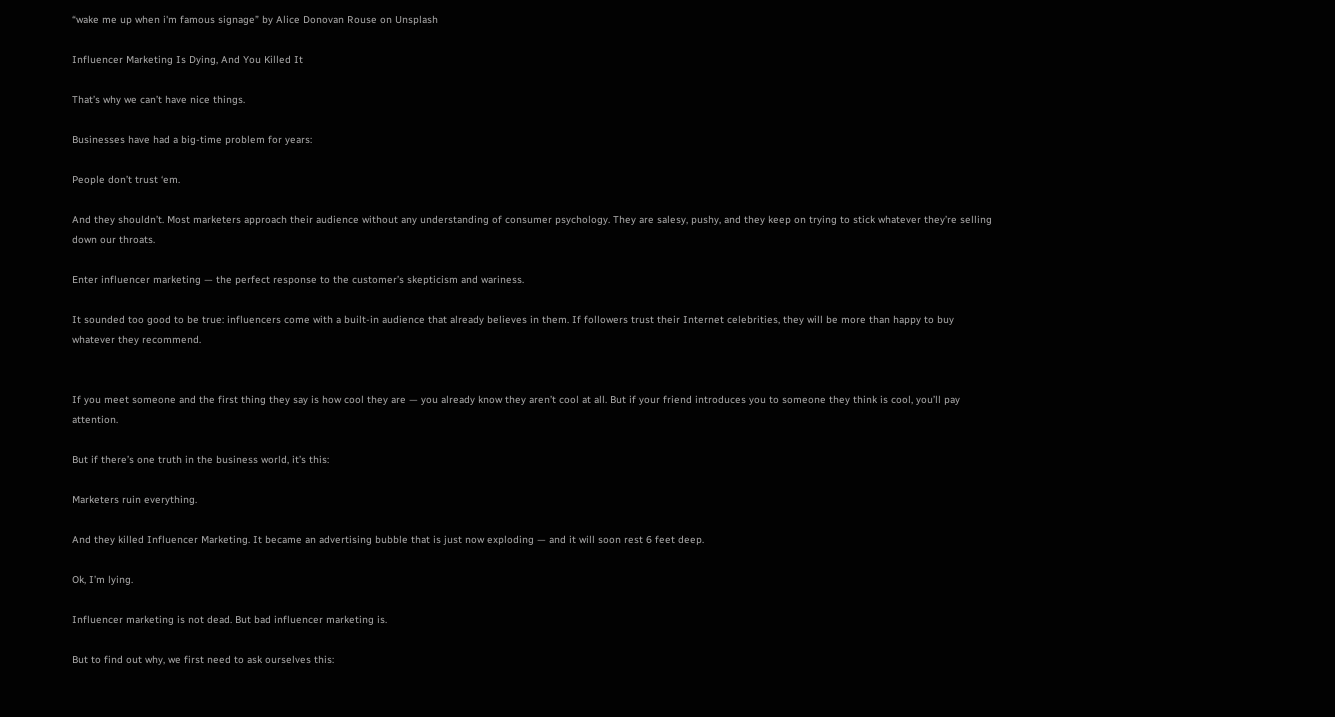“wake me up when i'm famous signage” by Alice Donovan Rouse on Unsplash

Influencer Marketing Is Dying, And You Killed It

That’s why we can’t have nice things.

Businesses have had a big-time problem for years:

People don’t trust ‘em.

And they shouldn’t. Most marketers approach their audience without any understanding of consumer psychology. They are salesy, pushy, and they keep on trying to stick whatever they’re selling down our throats.

Enter influencer marketing — the perfect response to the customer’s skepticism and wariness.

It sounded too good to be true: influencers come with a built-in audience that already believes in them. If followers trust their Internet celebrities, they will be more than happy to buy whatever they recommend.


If you meet someone and the first thing they say is how cool they are — you already know they aren’t cool at all. But if your friend introduces you to someone they think is cool, you’ll pay attention.

But if there’s one truth in the business world, it’s this:

Marketers ruin everything.

And they killed Influencer Marketing. It became an advertising bubble that is just now exploding — and it will soon rest 6 feet deep.

Ok, I’m lying.

Influencer marketing is not dead. But bad influencer marketing is.

But to find out why, we first need to ask ourselves this: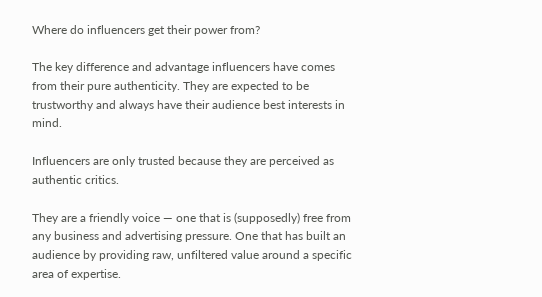Where do influencers get their power from?

The key difference and advantage influencers have comes from their pure authenticity. They are expected to be trustworthy and always have their audience best interests in mind.

Influencers are only trusted because they are perceived as authentic critics.

They are a friendly voice — one that is (supposedly) free from any business and advertising pressure. One that has built an audience by providing raw, unfiltered value around a specific area of expertise.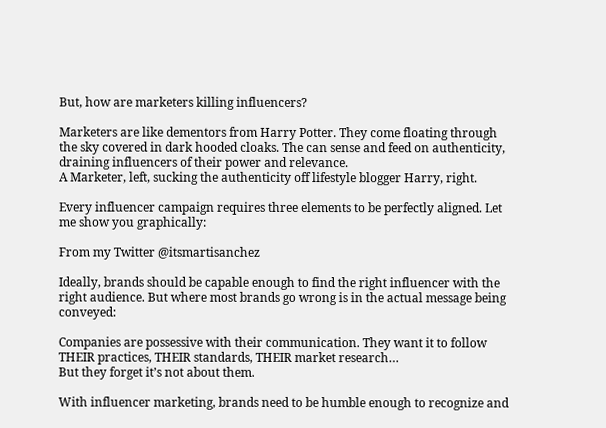But, how are marketers killing influencers?

Marketers are like dementors from Harry Potter. They come floating through the sky covered in dark hooded cloaks. The can sense and feed on authenticity, draining influencers of their power and relevance.
A Marketer, left, sucking the authenticity off lifestyle blogger Harry, right.

Every influencer campaign requires three elements to be perfectly aligned. Let me show you graphically:

From my Twitter @itsmartisanchez

Ideally, brands should be capable enough to find the right influencer with the right audience. But where most brands go wrong is in the actual message being conveyed:

Companies are possessive with their communication. They want it to follow THEIR practices, THEIR standards, THEIR market research…
But they forget it’s not about them.

With influencer marketing, brands need to be humble enough to recognize and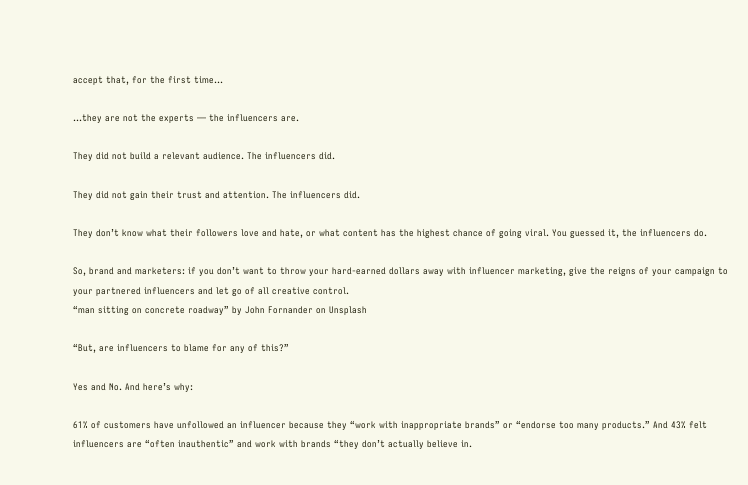accept that, for the first time…

…they are not the experts — the influencers are.

They did not build a relevant audience. The influencers did.

They did not gain their trust and attention. The influencers did.

They don’t know what their followers love and hate, or what content has the highest chance of going viral. You guessed it, the influencers do.

So, brand and marketers: if you don’t want to throw your hard-earned dollars away with influencer marketing, give the reigns of your campaign to your partnered influencers and let go of all creative control.
“man sitting on concrete roadway” by John Fornander on Unsplash

“But, are influencers to blame for any of this?”

Yes and No. And here’s why:

61% of customers have unfollowed an influencer because they “work with inappropriate brands” or “endorse too many products.” And 43% felt influencers are “often inauthentic” and work with brands “they don’t actually believe in.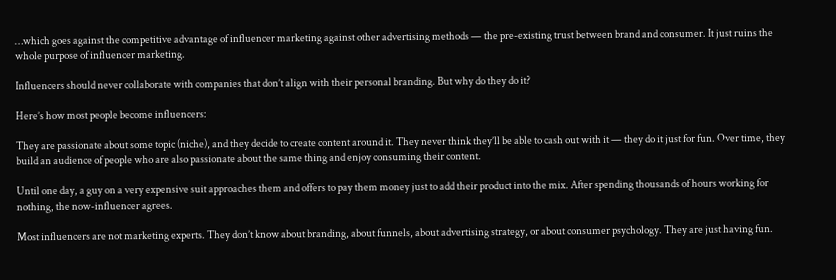…which goes against the competitive advantage of influencer marketing against other advertising methods — the pre-existing trust between brand and consumer. It just ruins the whole purpose of influencer marketing.

Influencers should never collaborate with companies that don’t align with their personal branding. But why do they do it?

Here’s how most people become influencers:

They are passionate about some topic (niche), and they decide to create content around it. They never think they’ll be able to cash out with it — they do it just for fun. Over time, they build an audience of people who are also passionate about the same thing and enjoy consuming their content.

Until one day, a guy on a very expensive suit approaches them and offers to pay them money just to add their product into the mix. After spending thousands of hours working for nothing, the now-influencer agrees.

Most influencers are not marketing experts. They don’t know about branding, about funnels, about advertising strategy, or about consumer psychology. They are just having fun.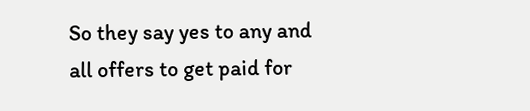So they say yes to any and all offers to get paid for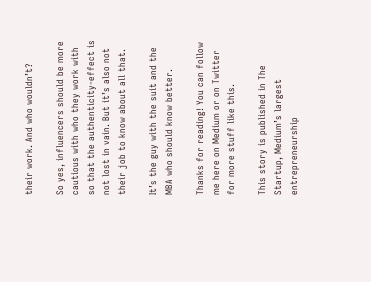their work. And who wouldn’t?

So yes, influencers should be more cautious with who they work with so that the authenticity-effect is not lost in vain. But it’s also not their job to know about all that.

It’s the guy with the suit and the MBA who should know better.

Thanks for reading! You can follow me here on Medium or on Twitter for more stuff like this.

This story is published in The Startup, Medium’s largest entrepreneurship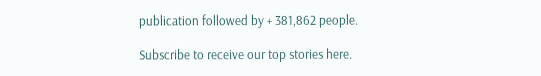publication followed by + 381,862 people.

Subscribe to receive our top stories here.